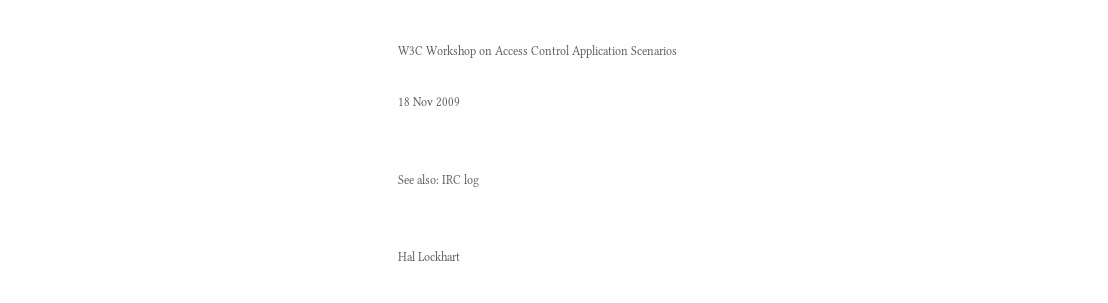W3C Workshop on Access Control Application Scenarios

18 Nov 2009


See also: IRC log


Hal Lockhart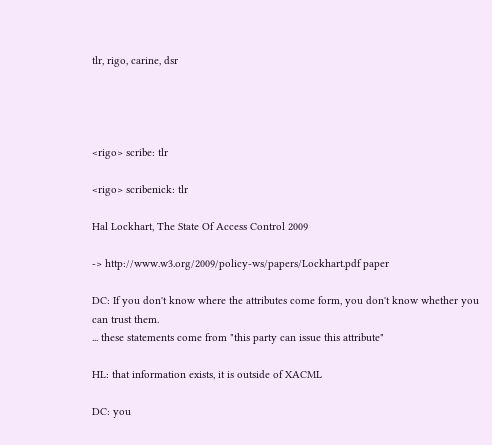tlr, rigo, carine, dsr




<rigo> scribe: tlr

<rigo> scribenick: tlr

Hal Lockhart, The State Of Access Control 2009

-> http://www.w3.org/2009/policy-ws/papers/Lockhart.pdf paper

DC: If you don't know where the attributes come form, you don't know whether you can trust them.
... these statements come from "this party can issue this attribute"

HL: that information exists, it is outside of XACML

DC: you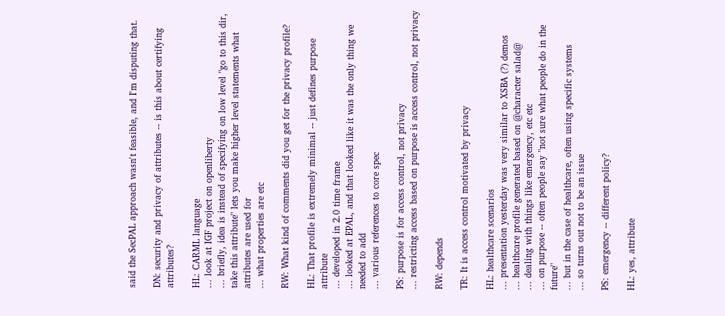said the SecPAL approach wasn't feasible, and I'm disputing that.

DN: security and privacy of attributes -- is this about certifying attributes?

HL: CARML language
... look at IGF project on openliberty
... briefly, idea is instead of specifying on low level "go to this dir, take this attribute" lets you make higher level statements what attributes are used for
... what properties are etc

RW: What kind of comments did you get for the privacy profile?

HL: That profile is extremely minimal -- just defines purpose attribute
... developed in 2.0 time frame
... looked at EPAL, and that looked like it was the only thing we needed to add
... various references to core spec

PS: purpose is for access control, not privacy
... restricting access based on purpose is access control, not privacy

RW: depends

TR: It is access control motivated by privacy

HL: healthcare scenarios
... presentation yesterday was very similar to XSBA (?) demos
... healthcare profile generated based on @character salad@
... dealing with things like emergency, etc etc
... on purpose -- often people say "not sure what people do in the future"
... but in the case of healthcare, often using specific systems
... so turns out not to be an issue

PS: emergency -- different policy?

HL: yes, attribute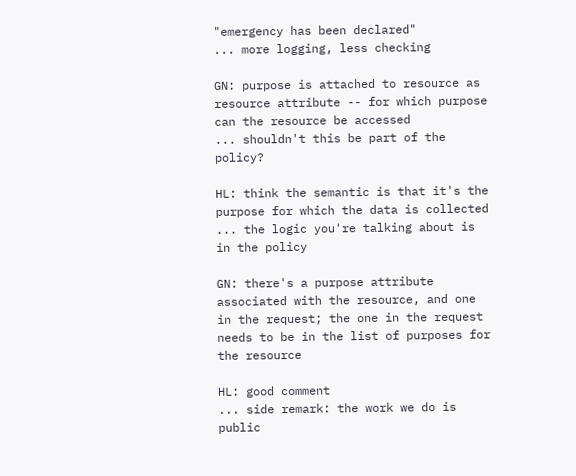"emergency has been declared"
... more logging, less checking

GN: purpose is attached to resource as resource attribute -- for which purpose can the resource be accessed
... shouldn't this be part of the policy?

HL: think the semantic is that it's the purpose for which the data is collected
... the logic you're talking about is in the policy

GN: there's a purpose attribute associated with the resource, and one in the request; the one in the request needs to be in the list of purposes for the resource

HL: good comment
... side remark: the work we do is public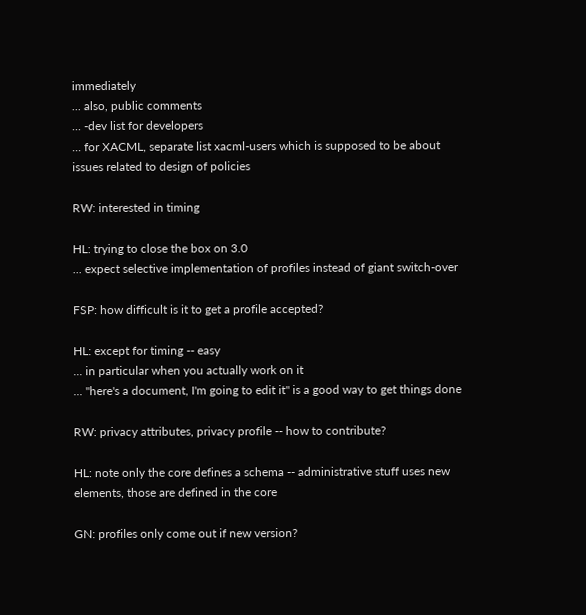immediately
... also, public comments
... -dev list for developers
... for XACML, separate list xacml-users which is supposed to be about issues related to design of policies

RW: interested in timing

HL: trying to close the box on 3.0
... expect selective implementation of profiles instead of giant switch-over

FSP: how difficult is it to get a profile accepted?

HL: except for timing -- easy
... in particular when you actually work on it
... "here's a document, I'm going to edit it" is a good way to get things done

RW: privacy attributes, privacy profile -- how to contribute?

HL: note only the core defines a schema -- administrative stuff uses new elements, those are defined in the core

GN: profiles only come out if new version?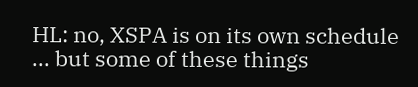HL: no, XSPA is on its own schedule
... but some of these things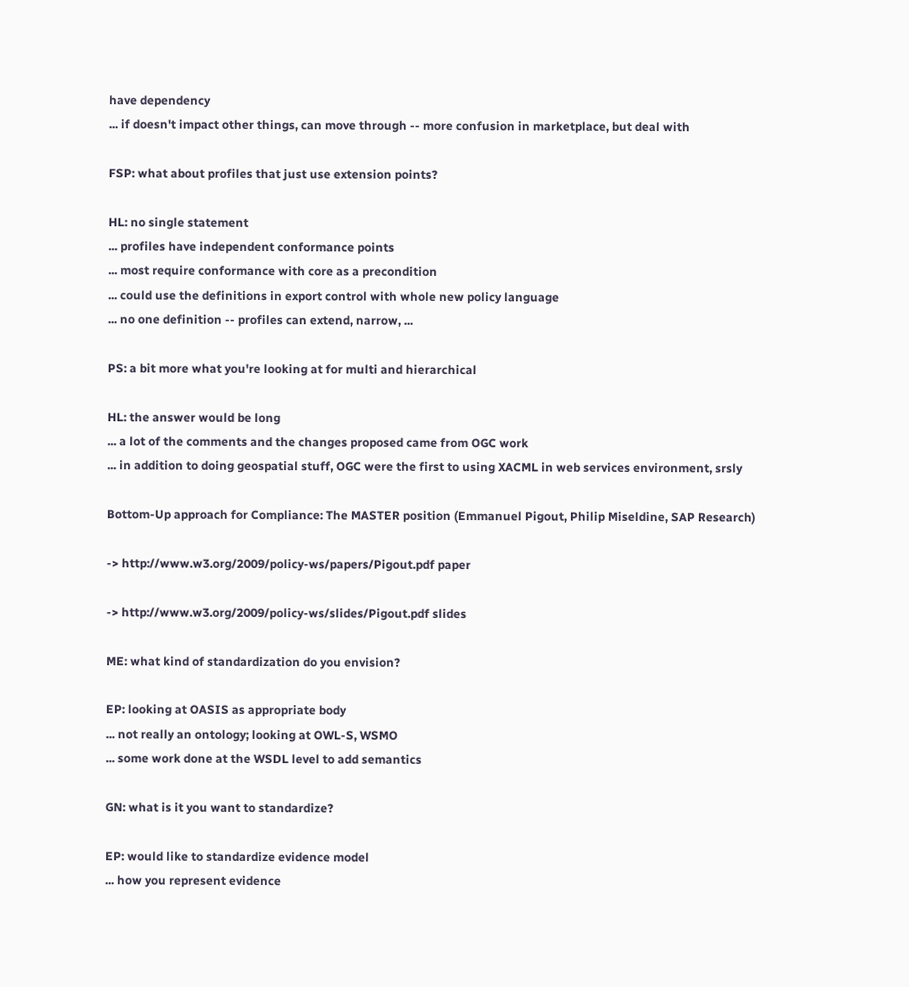have dependency
... if doesn't impact other things, can move through -- more confusion in marketplace, but deal with

FSP: what about profiles that just use extension points?

HL: no single statement
... profiles have independent conformance points
... most require conformance with core as a precondition
... could use the definitions in export control with whole new policy language
... no one definition -- profiles can extend, narrow, ...

PS: a bit more what you're looking at for multi and hierarchical

HL: the answer would be long
... a lot of the comments and the changes proposed came from OGC work
... in addition to doing geospatial stuff, OGC were the first to using XACML in web services environment, srsly

Bottom-Up approach for Compliance: The MASTER position (Emmanuel Pigout, Philip Miseldine, SAP Research)

-> http://www.w3.org/2009/policy-ws/papers/Pigout.pdf paper

-> http://www.w3.org/2009/policy-ws/slides/Pigout.pdf slides

ME: what kind of standardization do you envision?

EP: looking at OASIS as appropriate body
... not really an ontology; looking at OWL-S, WSMO
... some work done at the WSDL level to add semantics

GN: what is it you want to standardize?

EP: would like to standardize evidence model
... how you represent evidence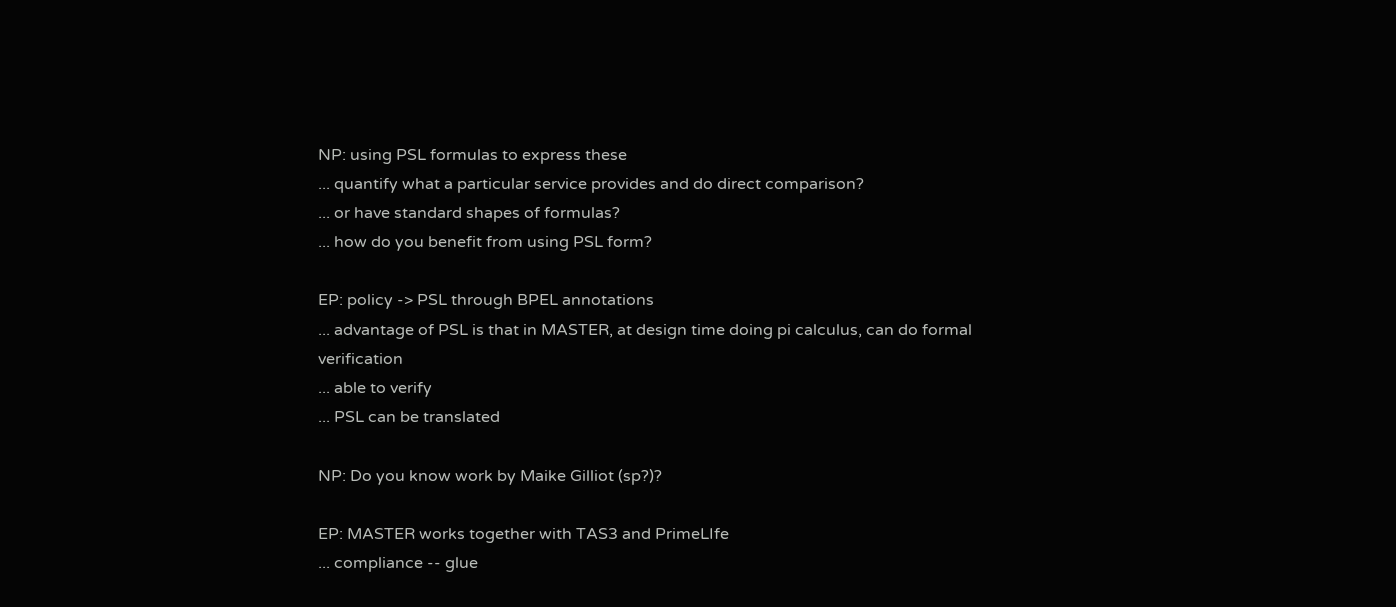NP: using PSL formulas to express these
... quantify what a particular service provides and do direct comparison?
... or have standard shapes of formulas?
... how do you benefit from using PSL form?

EP: policy -> PSL through BPEL annotations
... advantage of PSL is that in MASTER, at design time doing pi calculus, can do formal verification
... able to verify
... PSL can be translated

NP: Do you know work by Maike Gilliot (sp?)?

EP: MASTER works together with TAS3 and PrimeLIfe
... compliance -- glue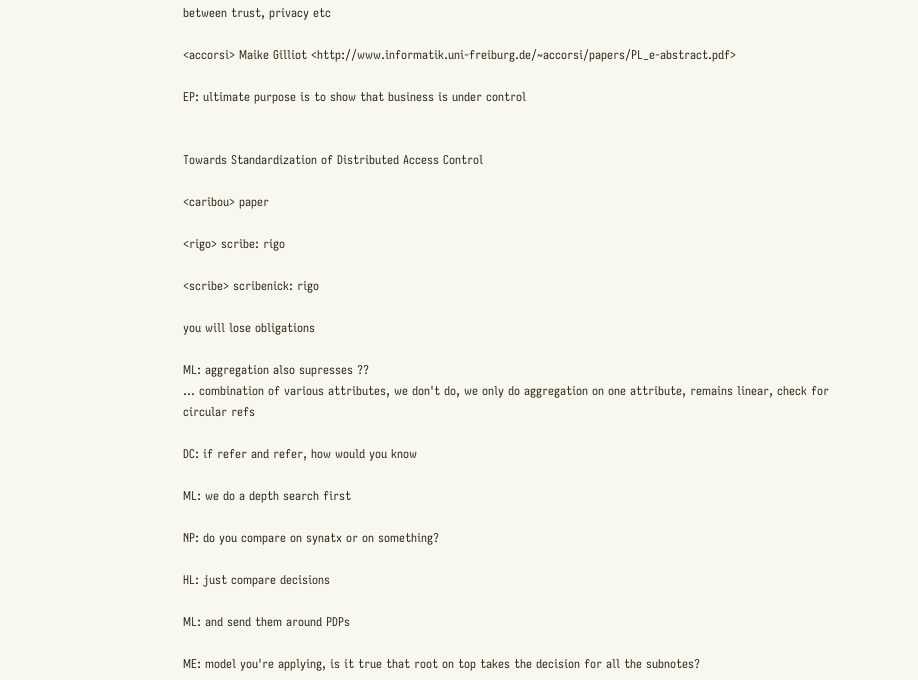between trust, privacy etc

<accorsi> Maike Gilliot <http://www.informatik.uni-freiburg.de/~accorsi/papers/PL_e-abstract.pdf>

EP: ultimate purpose is to show that business is under control


Towards Standardization of Distributed Access Control

<caribou> paper

<rigo> scribe: rigo

<scribe> scribenick: rigo

you will lose obligations

ML: aggregation also supresses ??
... combination of various attributes, we don't do, we only do aggregation on one attribute, remains linear, check for circular refs

DC: if refer and refer, how would you know

ML: we do a depth search first

NP: do you compare on synatx or on something?

HL: just compare decisions

ML: and send them around PDPs

ME: model you're applying, is it true that root on top takes the decision for all the subnotes?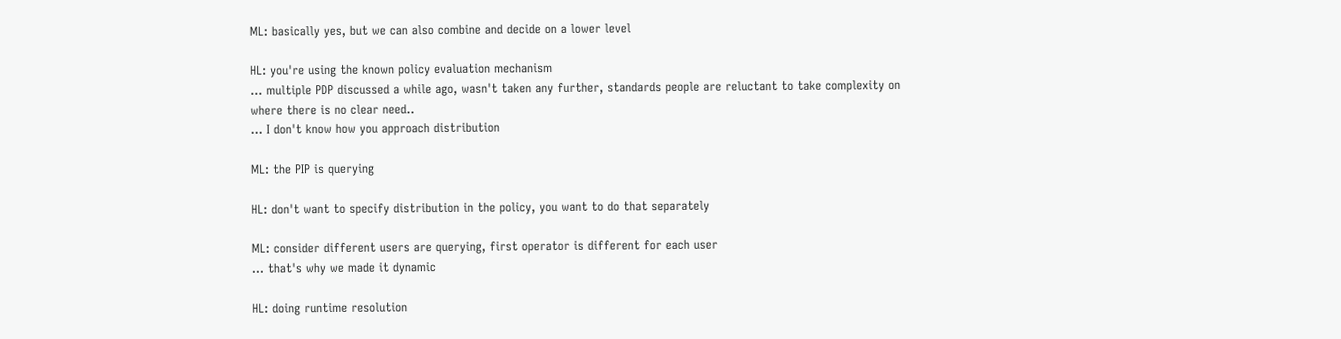ML: basically yes, but we can also combine and decide on a lower level

HL: you're using the known policy evaluation mechanism
... multiple PDP discussed a while ago, wasn't taken any further, standards people are reluctant to take complexity on where there is no clear need..
... I don't know how you approach distribution

ML: the PIP is querying

HL: don't want to specify distribution in the policy, you want to do that separately

ML: consider different users are querying, first operator is different for each user
... that's why we made it dynamic

HL: doing runtime resolution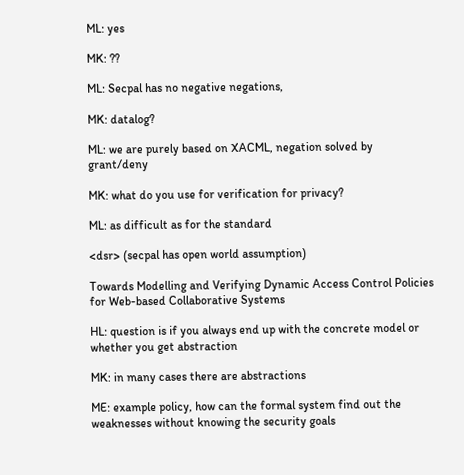ML: yes

MK: ??

ML: Secpal has no negative negations,

MK: datalog?

ML: we are purely based on XACML, negation solved by grant/deny

MK: what do you use for verification for privacy?

ML: as difficult as for the standard

<dsr> (secpal has open world assumption)

Towards Modelling and Verifying Dynamic Access Control Policies for Web-based Collaborative Systems

HL: question is if you always end up with the concrete model or whether you get abstraction

MK: in many cases there are abstractions

ME: example policy, how can the formal system find out the weaknesses without knowing the security goals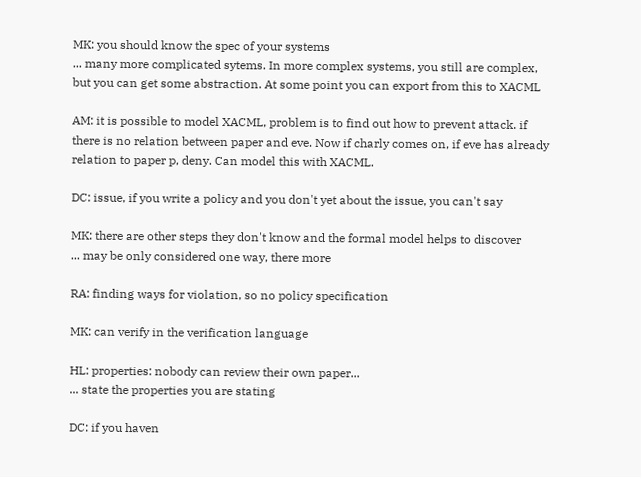MK: you should know the spec of your systems
... many more complicated sytems. In more complex systems, you still are complex, but you can get some abstraction. At some point you can export from this to XACML

AM: it is possible to model XACML, problem is to find out how to prevent attack. if there is no relation between paper and eve. Now if charly comes on, if eve has already relation to paper p, deny. Can model this with XACML.

DC: issue, if you write a policy and you don't yet about the issue, you can't say

MK: there are other steps they don't know and the formal model helps to discover
... may be only considered one way, there more

RA: finding ways for violation, so no policy specification

MK: can verify in the verification language

HL: properties: nobody can review their own paper...
... state the properties you are stating

DC: if you haven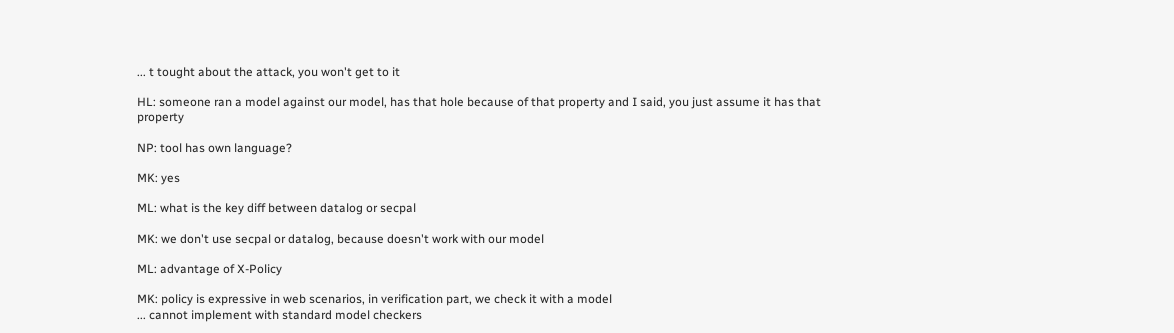... t tought about the attack, you won't get to it

HL: someone ran a model against our model, has that hole because of that property and I said, you just assume it has that property

NP: tool has own language?

MK: yes

ML: what is the key diff between datalog or secpal

MK: we don't use secpal or datalog, because doesn't work with our model

ML: advantage of X-Policy

MK: policy is expressive in web scenarios, in verification part, we check it with a model
... cannot implement with standard model checkers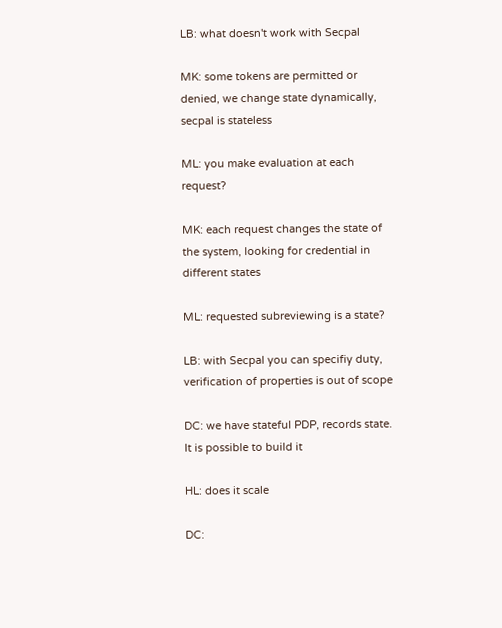LB: what doesn't work with Secpal

MK: some tokens are permitted or denied, we change state dynamically, secpal is stateless

ML: you make evaluation at each request?

MK: each request changes the state of the system, looking for credential in different states

ML: requested subreviewing is a state?

LB: with Secpal you can specifiy duty, verification of properties is out of scope

DC: we have stateful PDP, records state. It is possible to build it

HL: does it scale

DC: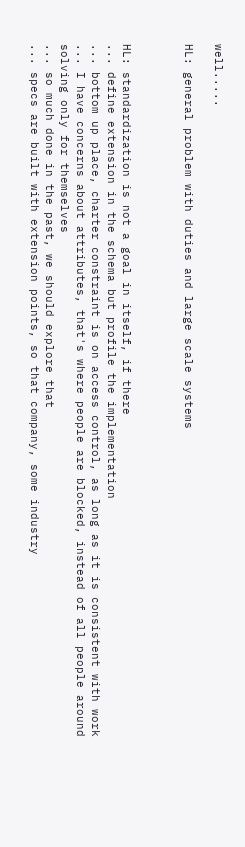well.....

HL: general problem with duties and large scale systems



HL: standardization is not a goal in itself, if there
... define extension in the schema but profile the implementation
... bottom up place, charter constraint is on access control, as long as it is consistent with work
... I have concerns about attributes, that's where people are blocked, instead of all people around solving only for themselves
... so much done in the past, we should explore that
... specs are built with extension points, so that company, some industry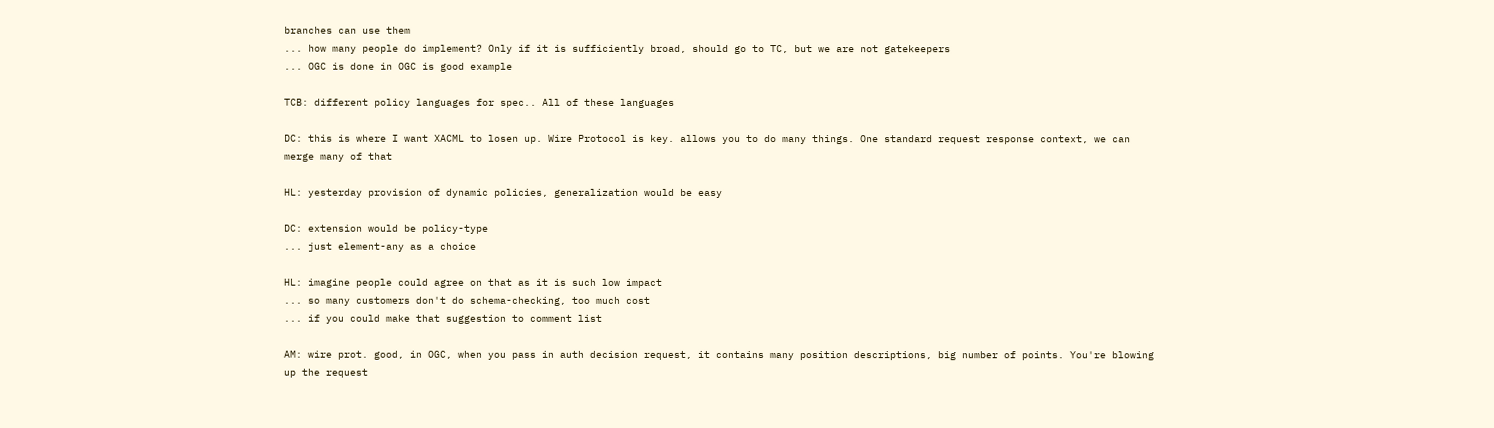branches can use them
... how many people do implement? Only if it is sufficiently broad, should go to TC, but we are not gatekeepers
... OGC is done in OGC is good example

TCB: different policy languages for spec.. All of these languages

DC: this is where I want XACML to losen up. Wire Protocol is key. allows you to do many things. One standard request response context, we can merge many of that

HL: yesterday provision of dynamic policies, generalization would be easy

DC: extension would be policy-type
... just element-any as a choice

HL: imagine people could agree on that as it is such low impact
... so many customers don't do schema-checking, too much cost
... if you could make that suggestion to comment list

AM: wire prot. good, in OGC, when you pass in auth decision request, it contains many position descriptions, big number of points. You're blowing up the request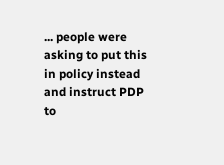... people were asking to put this in policy instead and instruct PDP to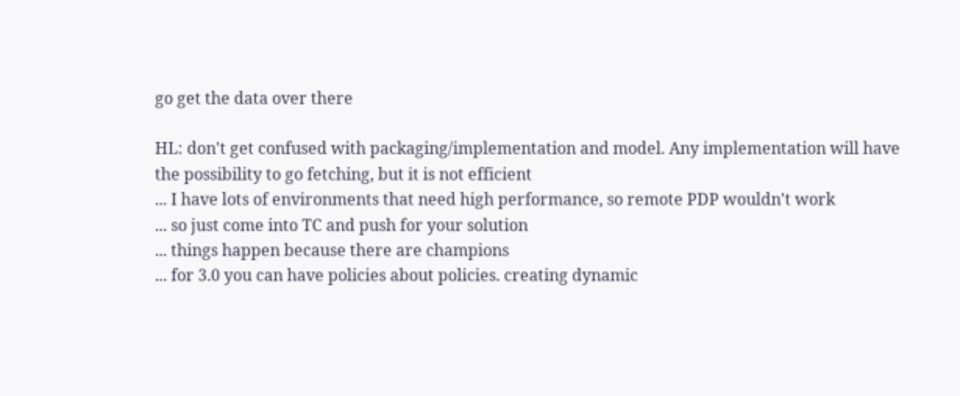go get the data over there

HL: don't get confused with packaging/implementation and model. Any implementation will have the possibility to go fetching, but it is not efficient
... I have lots of environments that need high performance, so remote PDP wouldn't work
... so just come into TC and push for your solution
... things happen because there are champions
... for 3.0 you can have policies about policies. creating dynamic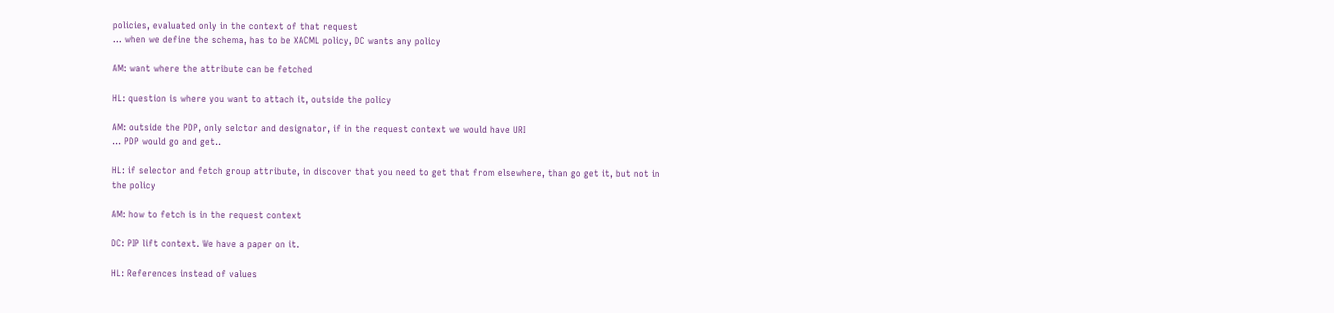policies, evaluated only in the context of that request
... when we define the schema, has to be XACML policy, DC wants any policy

AM: want where the attribute can be fetched

HL: question is where you want to attach it, outside the policy

AM: outside the PDP, only selctor and designator, if in the request context we would have URI
... PDP would go and get..

HL: if selector and fetch group attribute, in discover that you need to get that from elsewhere, than go get it, but not in the policy

AM: how to fetch is in the request context

DC: PIP lift context. We have a paper on it.

HL: References instead of values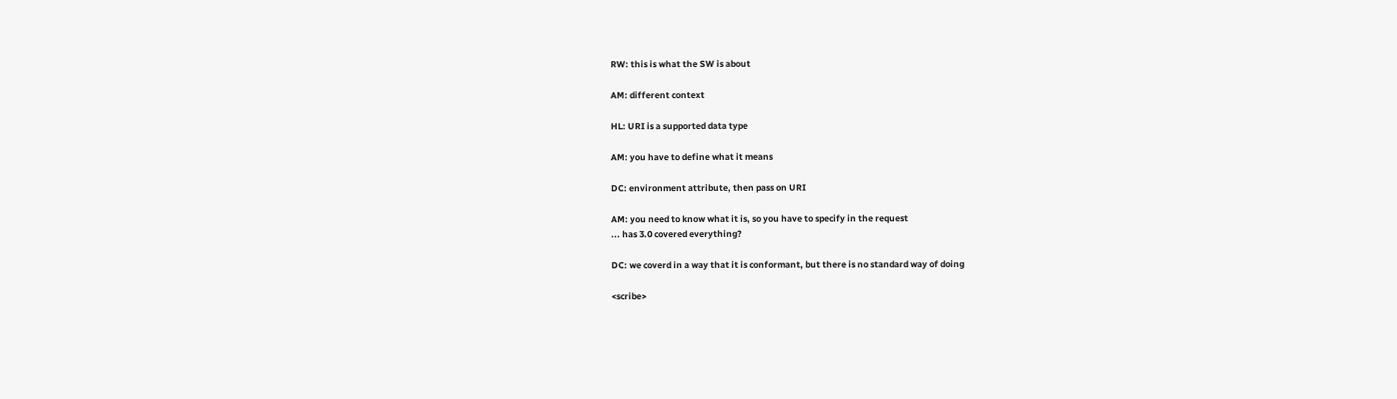RW: this is what the SW is about

AM: different context

HL: URI is a supported data type

AM: you have to define what it means

DC: environment attribute, then pass on URI

AM: you need to know what it is, so you have to specify in the request
... has 3.0 covered everything?

DC: we coverd in a way that it is conformant, but there is no standard way of doing

<scribe>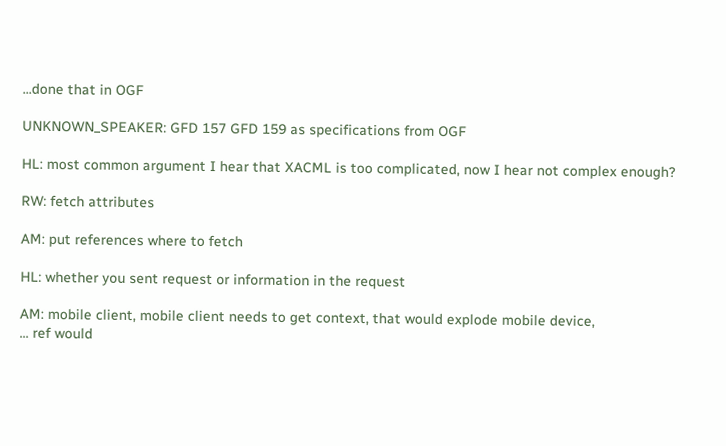...done that in OGF

UNKNOWN_SPEAKER: GFD 157 GFD 159 as specifications from OGF

HL: most common argument I hear that XACML is too complicated, now I hear not complex enough?

RW: fetch attributes

AM: put references where to fetch

HL: whether you sent request or information in the request

AM: mobile client, mobile client needs to get context, that would explode mobile device,
... ref would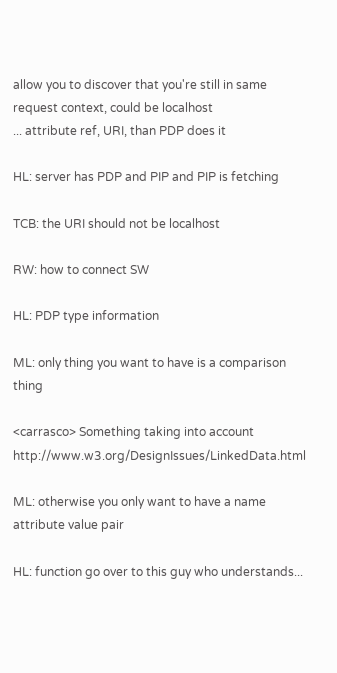allow you to discover that you're still in same request context, could be localhost
... attribute ref, URI, than PDP does it

HL: server has PDP and PIP and PIP is fetching

TCB: the URI should not be localhost

RW: how to connect SW

HL: PDP type information

ML: only thing you want to have is a comparison thing

<carrasco> Something taking into account http://www.w3.org/DesignIssues/LinkedData.html

ML: otherwise you only want to have a name attribute value pair

HL: function go over to this guy who understands...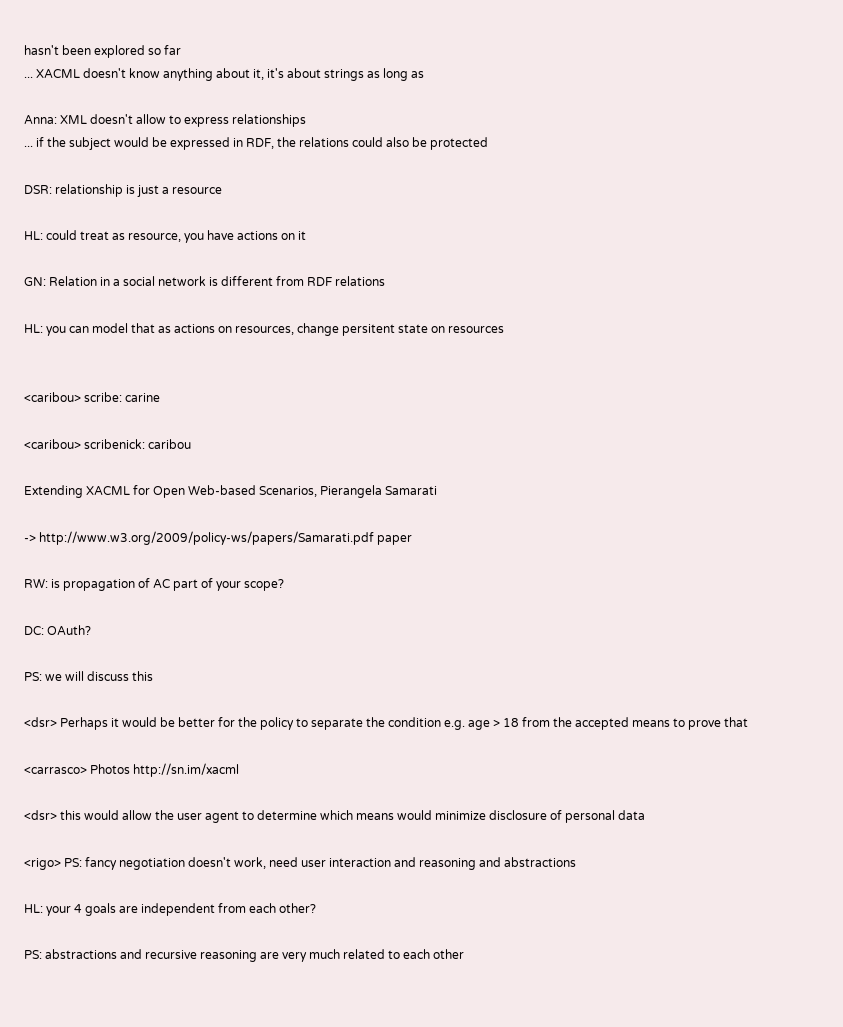hasn't been explored so far
... XACML doesn't know anything about it, it's about strings as long as

Anna: XML doesn't allow to express relationships
... if the subject would be expressed in RDF, the relations could also be protected

DSR: relationship is just a resource

HL: could treat as resource, you have actions on it

GN: Relation in a social network is different from RDF relations

HL: you can model that as actions on resources, change persitent state on resources


<caribou> scribe: carine

<caribou> scribenick: caribou

Extending XACML for Open Web-based Scenarios, Pierangela Samarati

-> http://www.w3.org/2009/policy-ws/papers/Samarati.pdf paper

RW: is propagation of AC part of your scope?

DC: OAuth?

PS: we will discuss this

<dsr> Perhaps it would be better for the policy to separate the condition e.g. age > 18 from the accepted means to prove that

<carrasco> Photos http://sn.im/xacml

<dsr> this would allow the user agent to determine which means would minimize disclosure of personal data

<rigo> PS: fancy negotiation doesn't work, need user interaction and reasoning and abstractions

HL: your 4 goals are independent from each other?

PS: abstractions and recursive reasoning are very much related to each other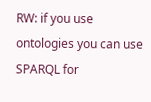RW: if you use ontologies you can use SPARQL for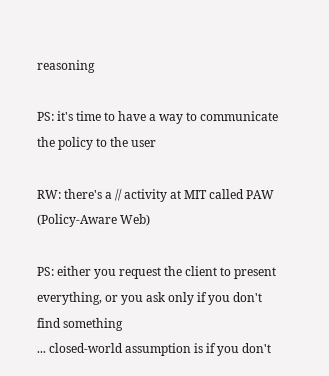reasoning

PS: it's time to have a way to communicate the policy to the user

RW: there's a // activity at MIT called PAW (Policy-Aware Web)

PS: either you request the client to present everything, or you ask only if you don't find something
... closed-world assumption is if you don't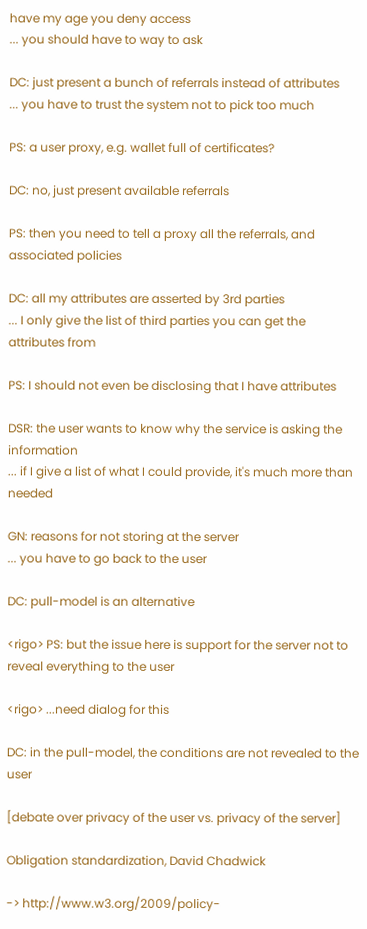have my age you deny access
... you should have to way to ask

DC: just present a bunch of referrals instead of attributes
... you have to trust the system not to pick too much

PS: a user proxy, e.g. wallet full of certificates?

DC: no, just present available referrals

PS: then you need to tell a proxy all the referrals, and associated policies

DC: all my attributes are asserted by 3rd parties
... I only give the list of third parties you can get the attributes from

PS: I should not even be disclosing that I have attributes

DSR: the user wants to know why the service is asking the information
... if I give a list of what I could provide, it's much more than needed

GN: reasons for not storing at the server
... you have to go back to the user

DC: pull-model is an alternative

<rigo> PS: but the issue here is support for the server not to reveal everything to the user

<rigo> ...need dialog for this

DC: in the pull-model, the conditions are not revealed to the user

[debate over privacy of the user vs. privacy of the server]

Obligation standardization, David Chadwick

-> http://www.w3.org/2009/policy-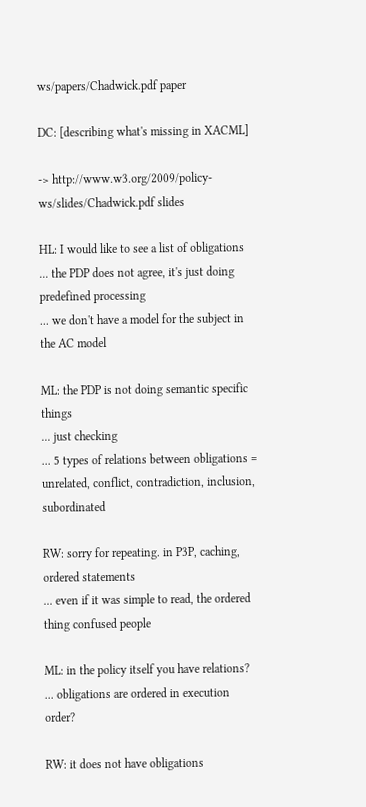ws/papers/Chadwick.pdf paper

DC: [describing what's missing in XACML]

-> http://www.w3.org/2009/policy-ws/slides/Chadwick.pdf slides

HL: I would like to see a list of obligations
... the PDP does not agree, it's just doing predefined processing
... we don't have a model for the subject in the AC model

ML: the PDP is not doing semantic specific things
... just checking
... 5 types of relations between obligations = unrelated, conflict, contradiction, inclusion, subordinated

RW: sorry for repeating. in P3P, caching, ordered statements
... even if it was simple to read, the ordered thing confused people

ML: in the policy itself you have relations?
... obligations are ordered in execution order?

RW: it does not have obligations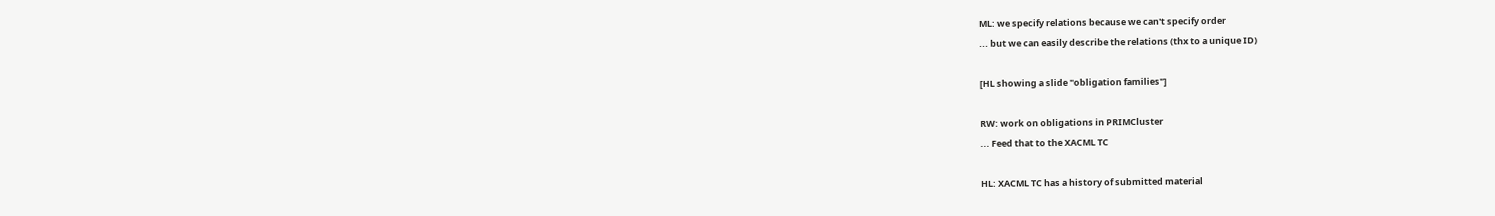ML: we specify relations because we can't specify order
... but we can easily describe the relations (thx to a unique ID)

[HL showing a slide "obligation families"]

RW: work on obligations in PRIMCluster
... Feed that to the XACML TC

HL: XACML TC has a history of submitted material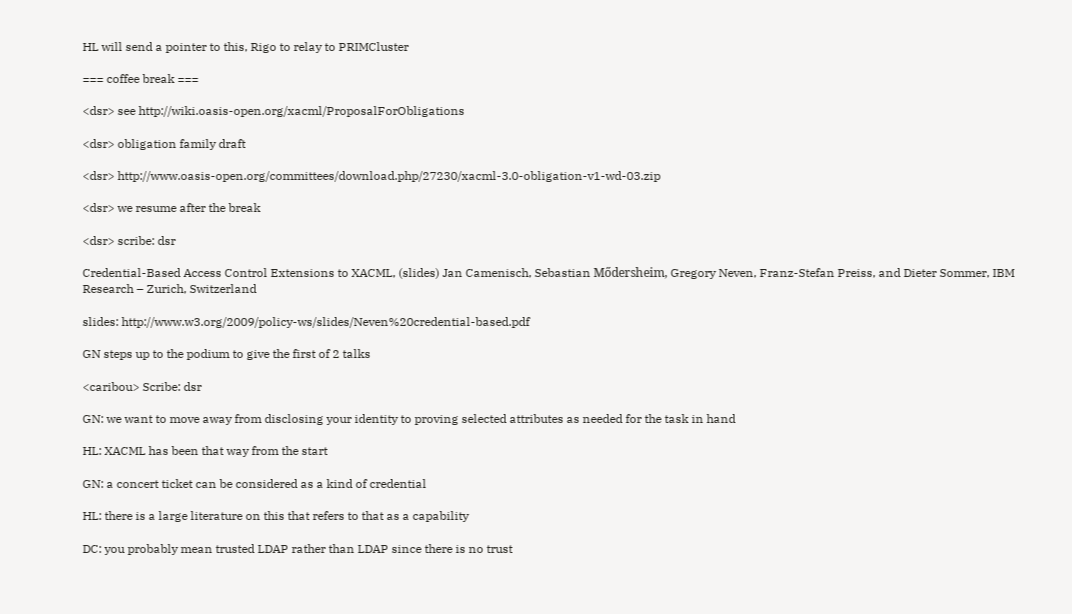HL will send a pointer to this, Rigo to relay to PRIMCluster

=== coffee break ===

<dsr> see http://wiki.oasis-open.org/xacml/ProposalForObligations

<dsr> obligation family draft

<dsr> http://www.oasis-open.org/committees/download.php/27230/xacml-3.0-obligation-v1-wd-03.zip

<dsr> we resume after the break

<dsr> scribe: dsr

Credential-Based Access Control Extensions to XACML, (slides) Jan Camenisch, Sebastian Mődersheim, Gregory Neven, Franz-Stefan Preiss, and Dieter Sommer, IBM Research – Zurich, Switzerland

slides: http://www.w3.org/2009/policy-ws/slides/Neven%20credential-based.pdf

GN steps up to the podium to give the first of 2 talks

<caribou> Scribe: dsr

GN: we want to move away from disclosing your identity to proving selected attributes as needed for the task in hand

HL: XACML has been that way from the start

GN: a concert ticket can be considered as a kind of credential

HL: there is a large literature on this that refers to that as a capability

DC: you probably mean trusted LDAP rather than LDAP since there is no trust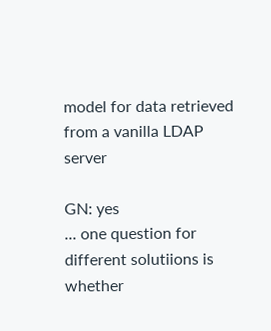model for data retrieved from a vanilla LDAP server

GN: yes
... one question for different solutiions is whether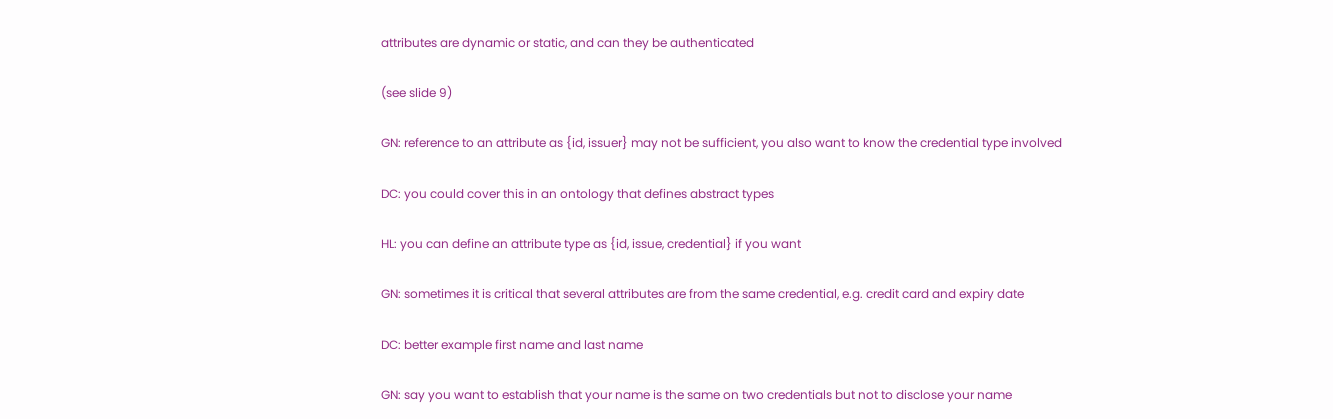attributes are dynamic or static, and can they be authenticated

(see slide 9)

GN: reference to an attribute as {id, issuer} may not be sufficient, you also want to know the credential type involved

DC: you could cover this in an ontology that defines abstract types

HL: you can define an attribute type as {id, issue, credential} if you want

GN: sometimes it is critical that several attributes are from the same credential, e.g. credit card and expiry date

DC: better example first name and last name

GN: say you want to establish that your name is the same on two credentials but not to disclose your name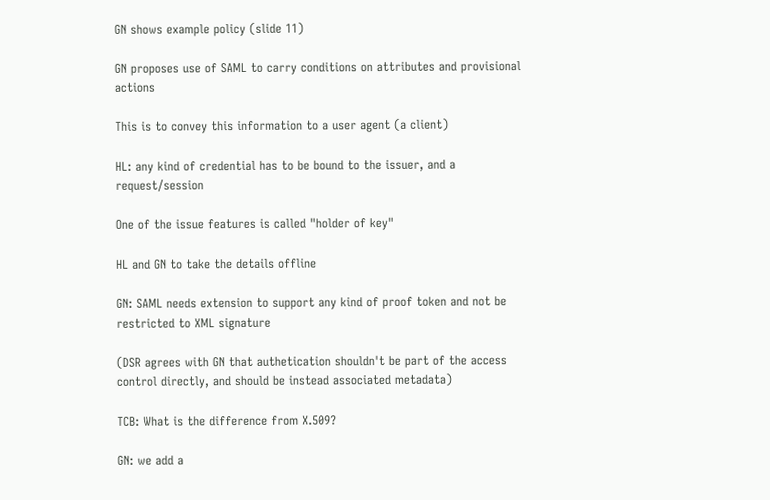GN shows example policy (slide 11)

GN proposes use of SAML to carry conditions on attributes and provisional actions

This is to convey this information to a user agent (a client)

HL: any kind of credential has to be bound to the issuer, and a request/session

One of the issue features is called "holder of key"

HL and GN to take the details offline

GN: SAML needs extension to support any kind of proof token and not be restricted to XML signature

(DSR agrees with GN that authetication shouldn't be part of the access control directly, and should be instead associated metadata)

TCB: What is the difference from X.509?

GN: we add a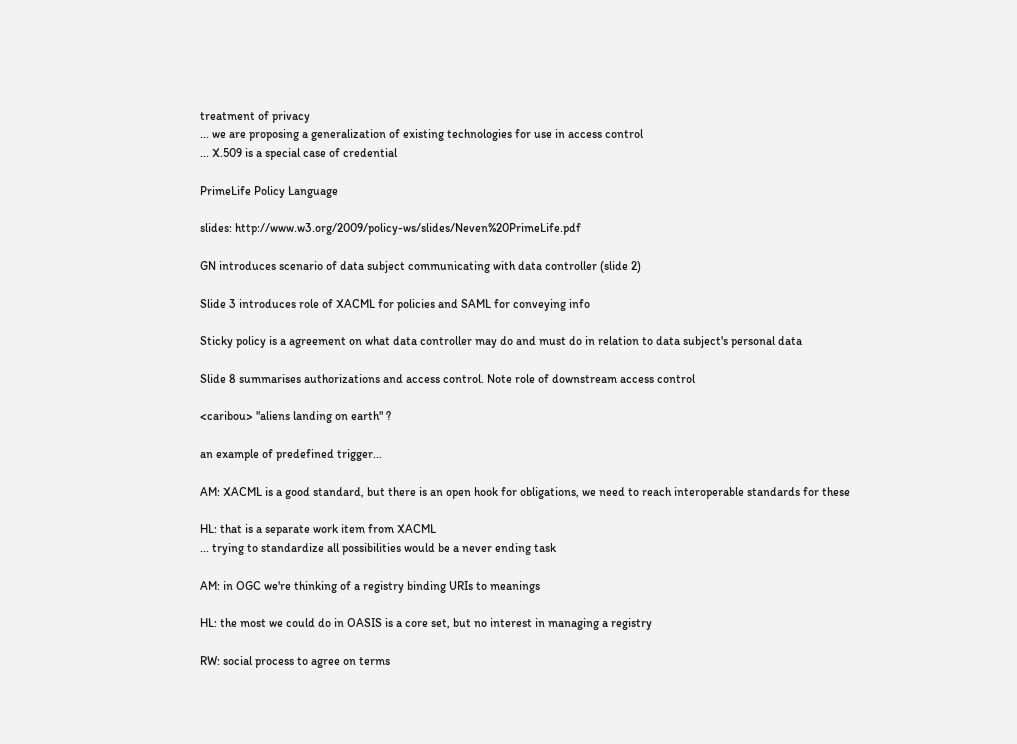treatment of privacy
... we are proposing a generalization of existing technologies for use in access control
... X.509 is a special case of credential

PrimeLife Policy Language

slides: http://www.w3.org/2009/policy-ws/slides/Neven%20PrimeLife.pdf

GN introduces scenario of data subject communicating with data controller (slide 2)

Slide 3 introduces role of XACML for policies and SAML for conveying info

Sticky policy is a agreement on what data controller may do and must do in relation to data subject's personal data

Slide 8 summarises authorizations and access control. Note role of downstream access control

<caribou> "aliens landing on earth" ?

an example of predefined trigger...

AM: XACML is a good standard, but there is an open hook for obligations, we need to reach interoperable standards for these

HL: that is a separate work item from XACML
... trying to standardize all possibilities would be a never ending task

AM: in OGC we're thinking of a registry binding URIs to meanings

HL: the most we could do in OASIS is a core set, but no interest in managing a registry

RW: social process to agree on terms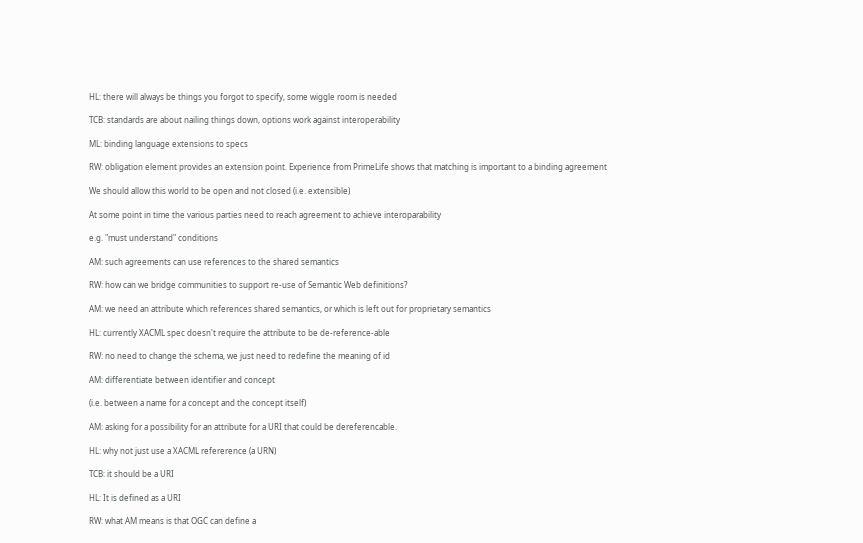HL: there will always be things you forgot to specify, some wiggle room is needed

TCB: standards are about nailing things down, options work against interoperability

ML: binding language extensions to specs

RW: obligation element provides an extension point. Experience from PrimeLife shows that matching is important to a binding agreement

We should allow this world to be open and not closed (i.e. extensible)

At some point in time the various parties need to reach agreement to achieve interoparability

e.g. "must understand" conditions

AM: such agreements can use references to the shared semantics

RW: how can we bridge communities to support re-use of Semantic Web definitions?

AM: we need an attribute which references shared semantics, or which is left out for proprietary semantics

HL: currently XACML spec doesn't require the attribute to be de-reference-able

RW: no need to change the schema, we just need to redefine the meaning of id

AM: differentiate between identifier and concept

(i.e. between a name for a concept and the concept itself)

AM: asking for a possibility for an attribute for a URI that could be dereferencable.

HL: why not just use a XACML refererence (a URN)

TCB: it should be a URI

HL: It is defined as a URI

RW: what AM means is that OGC can define a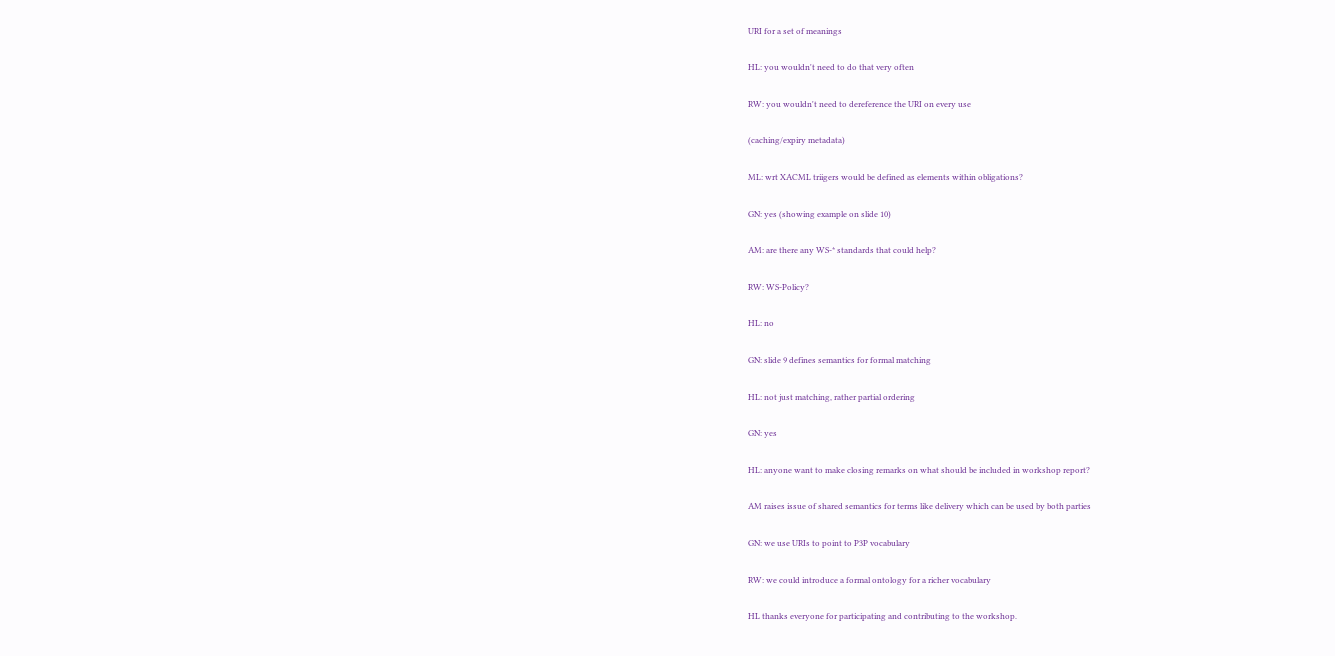URI for a set of meanings

HL: you wouldn't need to do that very often

RW: you wouldn't need to dereference the URI on every use

(caching/expiry metadata)

ML: wrt XACML triigers would be defined as elements within obligations?

GN: yes (showing example on slide 10)

AM: are there any WS-* standards that could help?

RW: WS-Policy?

HL: no

GN: slide 9 defines semantics for formal matching

HL: not just matching, rather partial ordering

GN: yes

HL: anyone want to make closing remarks on what should be included in workshop report?

AM raises issue of shared semantics for terms like delivery which can be used by both parties

GN: we use URIs to point to P3P vocabulary

RW: we could introduce a formal ontology for a richer vocabulary

HL thanks everyone for participating and contributing to the workshop.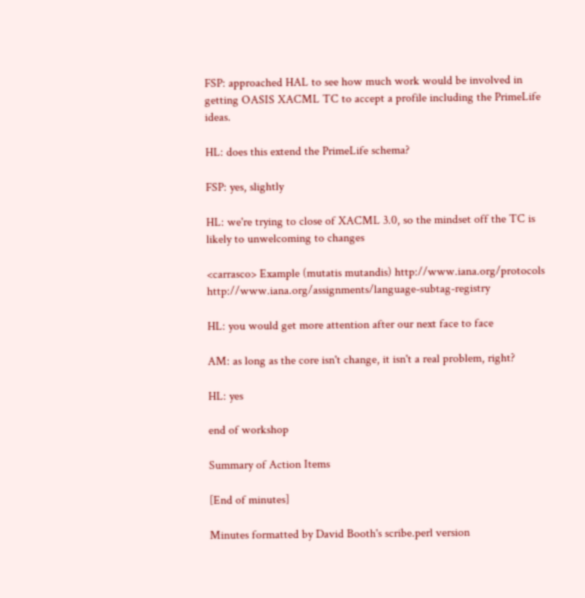FSP: approached HAL to see how much work would be involved in getting OASIS XACML TC to accept a profile including the PrimeLife ideas.

HL: does this extend the PrimeLife schema?

FSP: yes, slightly

HL: we're trying to close of XACML 3.0, so the mindset off the TC is likely to unwelcoming to changes

<carrasco> Example (mutatis mutandis) http://www.iana.org/protocols http://www.iana.org/assignments/language-subtag-registry

HL: you would get more attention after our next face to face

AM: as long as the core isn't change, it isn't a real problem, right?

HL: yes

end of workshop

Summary of Action Items

[End of minutes]

Minutes formatted by David Booth's scribe.perl version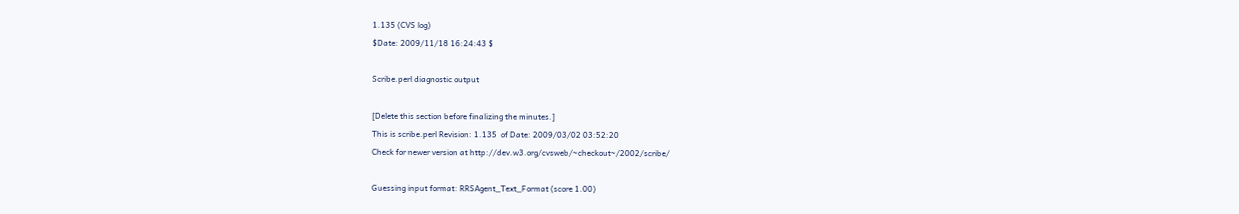1.135 (CVS log)
$Date: 2009/11/18 16:24:43 $

Scribe.perl diagnostic output

[Delete this section before finalizing the minutes.]
This is scribe.perl Revision: 1.135  of Date: 2009/03/02 03:52:20
Check for newer version at http://dev.w3.org/cvsweb/~checkout~/2002/scribe/

Guessing input format: RRSAgent_Text_Format (score 1.00)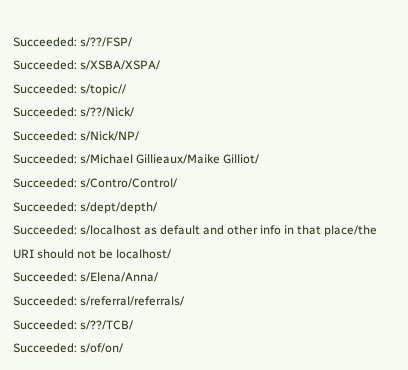Succeeded: s/??/FSP/
Succeeded: s/XSBA/XSPA/
Succeeded: s/topic//
Succeeded: s/??/Nick/
Succeeded: s/Nick/NP/
Succeeded: s/Michael Gillieaux/Maike Gilliot/
Succeeded: s/Contro/Control/
Succeeded: s/dept/depth/
Succeeded: s/localhost as default and other info in that place/the URI should not be localhost/
Succeeded: s/Elena/Anna/
Succeeded: s/referral/referrals/
Succeeded: s/??/TCB/
Succeeded: s/of/on/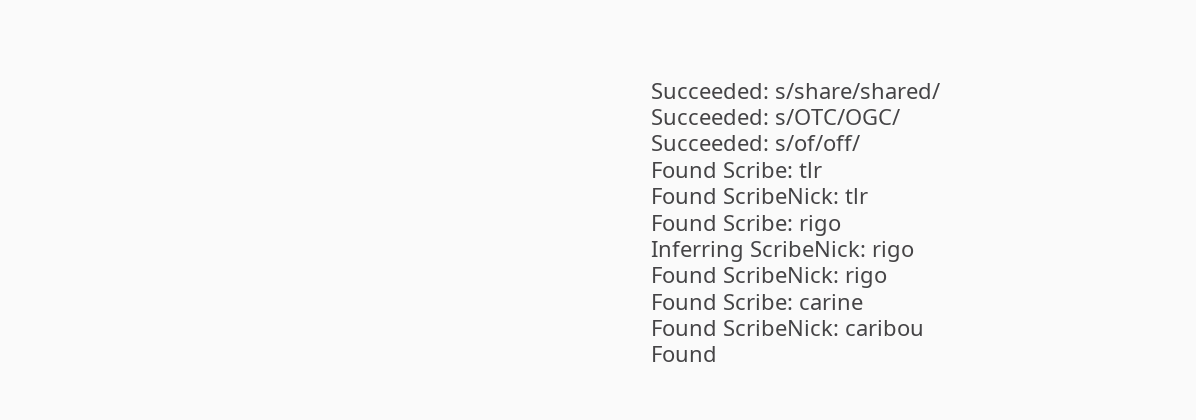Succeeded: s/share/shared/
Succeeded: s/OTC/OGC/
Succeeded: s/of/off/
Found Scribe: tlr
Found ScribeNick: tlr
Found Scribe: rigo
Inferring ScribeNick: rigo
Found ScribeNick: rigo
Found Scribe: carine
Found ScribeNick: caribou
Found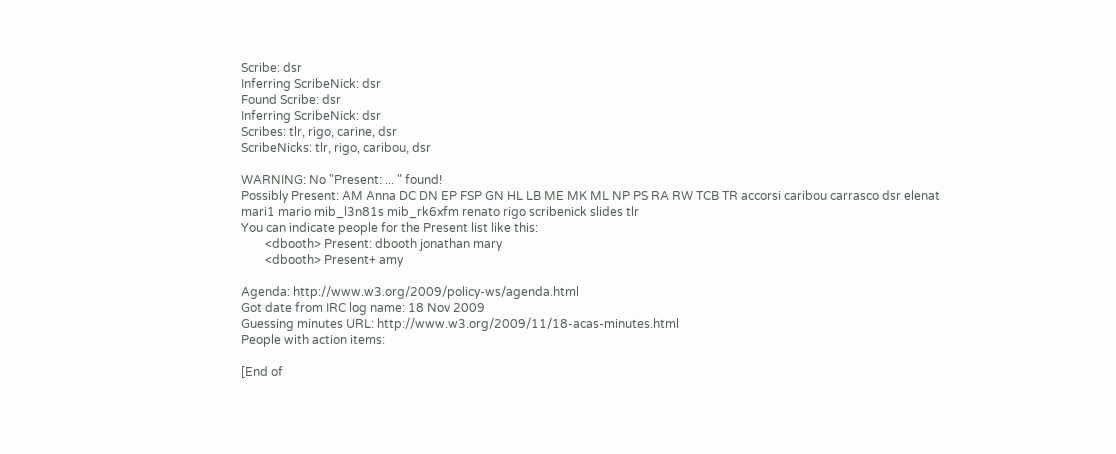Scribe: dsr
Inferring ScribeNick: dsr
Found Scribe: dsr
Inferring ScribeNick: dsr
Scribes: tlr, rigo, carine, dsr
ScribeNicks: tlr, rigo, caribou, dsr

WARNING: No "Present: ... " found!
Possibly Present: AM Anna DC DN EP FSP GN HL LB ME MK ML NP PS RA RW TCB TR accorsi caribou carrasco dsr elenat mari1 mario mib_l3n81s mib_rk6xfm renato rigo scribenick slides tlr
You can indicate people for the Present list like this:
        <dbooth> Present: dbooth jonathan mary
        <dbooth> Present+ amy

Agenda: http://www.w3.org/2009/policy-ws/agenda.html
Got date from IRC log name: 18 Nov 2009
Guessing minutes URL: http://www.w3.org/2009/11/18-acas-minutes.html
People with action items:

[End of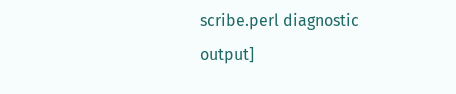scribe.perl diagnostic output]